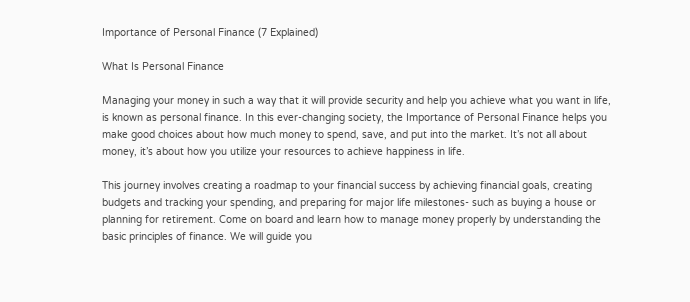Importance of Personal Finance (7 Explained)

What Is Personal Finance

Managing your money in such a way that it will provide security and help you achieve what you want in life, is known as personal finance. In this ever-changing society, the Importance of Personal Finance helps you make good choices about how much money to spend, save, and put into the market. It’s not all about money, it’s about how you utilize your resources to achieve happiness in life.

This journey involves creating a roadmap to your financial success by achieving financial goals, creating budgets and tracking your spending, and preparing for major life milestones- such as buying a house or planning for retirement. Come on board and learn how to manage money properly by understanding the basic principles of finance. We will guide you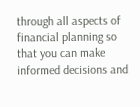through all aspects of financial planning so that you can make informed decisions and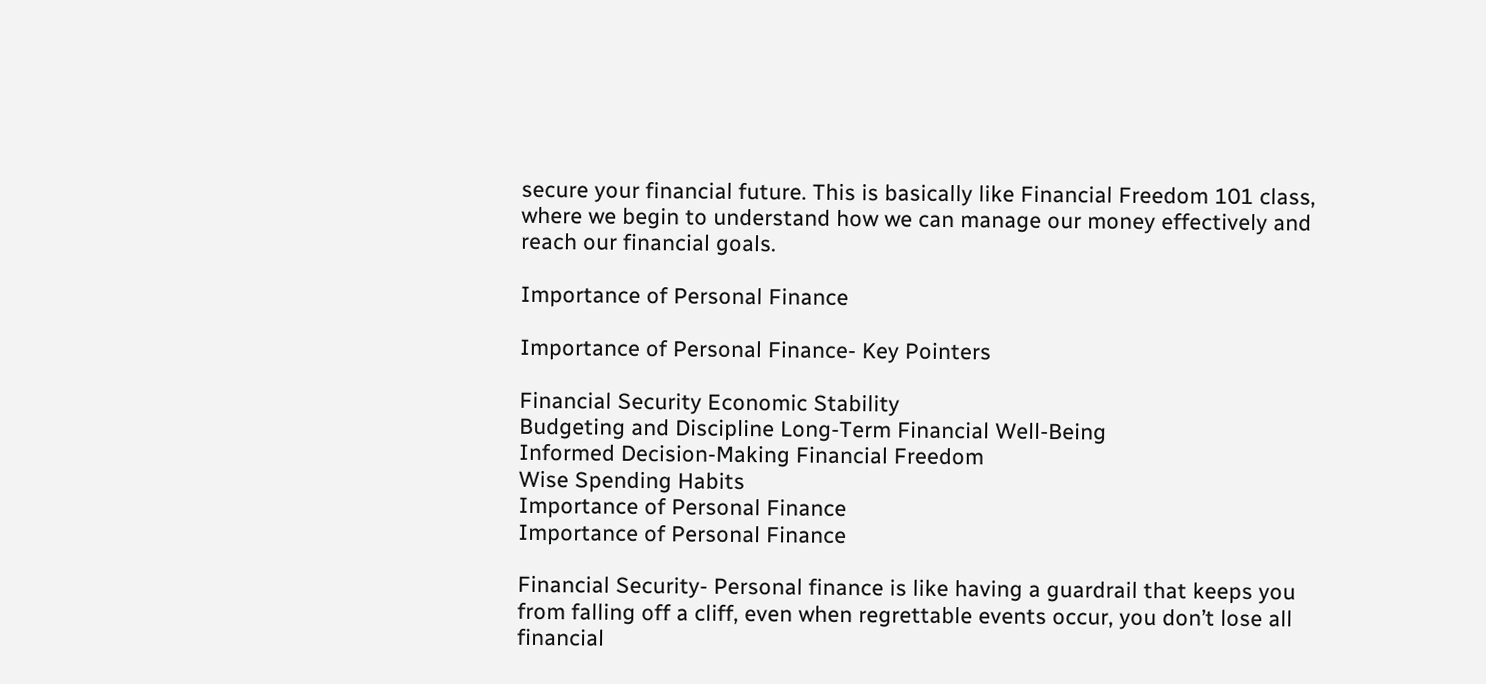secure your financial future. This is basically like Financial Freedom 101 class, where we begin to understand how we can manage our money effectively and reach our financial goals.

Importance of Personal Finance

Importance of Personal Finance- Key Pointers

Financial Security Economic Stability
Budgeting and Discipline Long-Term Financial Well-Being
Informed Decision-Making Financial Freedom
Wise Spending Habits
Importance of Personal Finance
Importance of Personal Finance

Financial Security- Personal finance is like having a guardrail that keeps you from falling off a cliff, even when regrettable events occur, you don’t lose all financial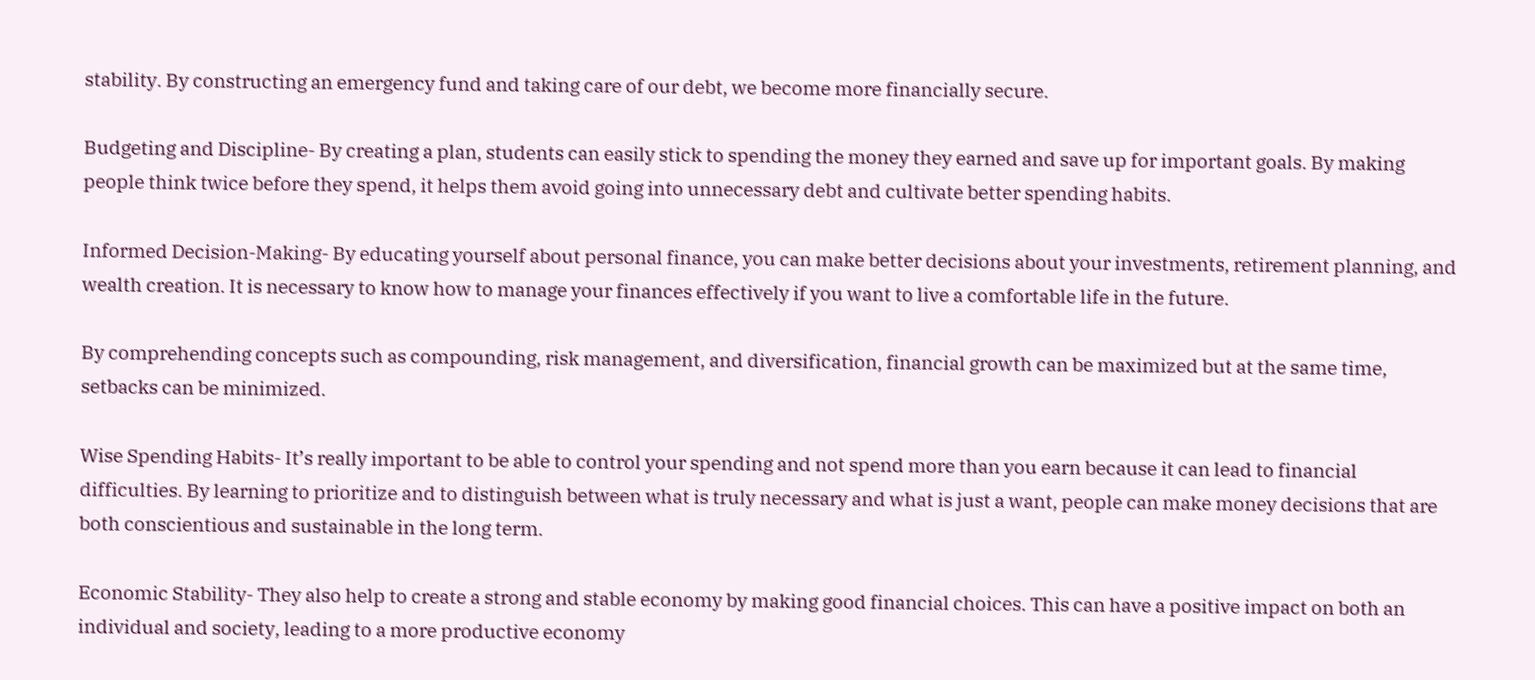stability. By constructing an emergency fund and taking care of our debt, we become more financially secure.

Budgeting and Discipline- By creating a plan, students can easily stick to spending the money they earned and save up for important goals. By making people think twice before they spend, it helps them avoid going into unnecessary debt and cultivate better spending habits.

Informed Decision-Making- By educating yourself about personal finance, you can make better decisions about your investments, retirement planning, and wealth creation. It is necessary to know how to manage your finances effectively if you want to live a comfortable life in the future.

By comprehending concepts such as compounding, risk management, and diversification, financial growth can be maximized but at the same time, setbacks can be minimized.

Wise Spending Habits- It’s really important to be able to control your spending and not spend more than you earn because it can lead to financial difficulties. By learning to prioritize and to distinguish between what is truly necessary and what is just a want, people can make money decisions that are both conscientious and sustainable in the long term.

Economic Stability- They also help to create a strong and stable economy by making good financial choices. This can have a positive impact on both an individual and society, leading to a more productive economy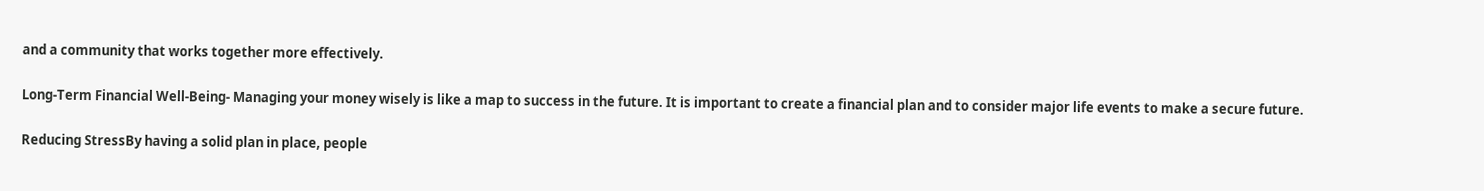and a community that works together more effectively.

Long-Term Financial Well-Being- Managing your money wisely is like a map to success in the future. It is important to create a financial plan and to consider major life events to make a secure future.

Reducing StressBy having a solid plan in place, people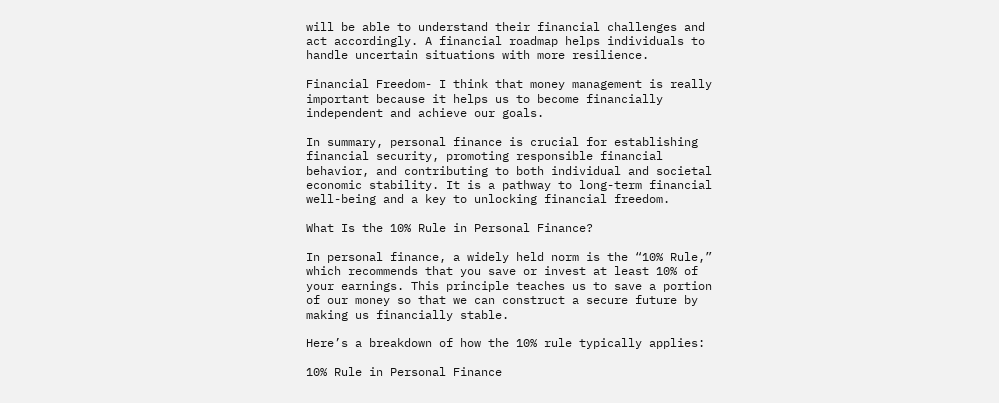will be able to understand their financial challenges and act accordingly. A financial roadmap helps individuals to handle uncertain situations with more resilience.

Financial Freedom- I think that money management is really important because it helps us to become financially independent and achieve our goals.

In summary, personal finance is crucial for establishing financial security, promoting responsible financial behavior, and contributing to both individual and societal economic stability. It is a pathway to long-term financial well-being and a key to unlocking financial freedom.

What Is the 10% Rule in Personal Finance?

In personal finance, a widely held norm is the “10% Rule,” which recommends that you save or invest at least 10% of your earnings. This principle teaches us to save a portion of our money so that we can construct a secure future by making us financially stable.

Here’s a breakdown of how the 10% rule typically applies:

10% Rule in Personal Finance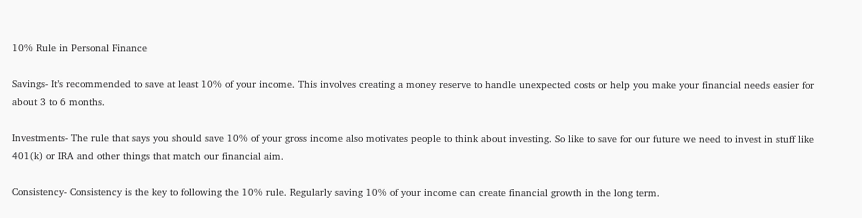10% Rule in Personal Finance

Savings- It’s recommended to save at least 10% of your income. This involves creating a money reserve to handle unexpected costs or help you make your financial needs easier for about 3 to 6 months.

Investments- The rule that says you should save 10% of your gross income also motivates people to think about investing. So like to save for our future we need to invest in stuff like 401(k) or IRA and other things that match our financial aim.

Consistency- Consistency is the key to following the 10% rule. Regularly saving 10% of your income can create financial growth in the long term.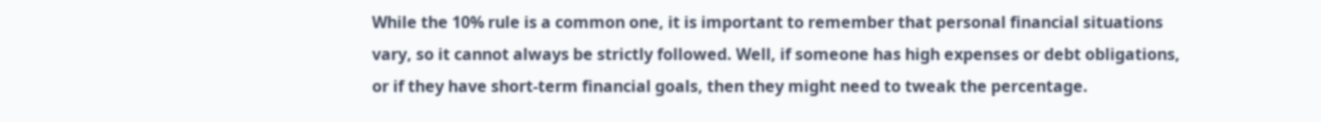While the 10% rule is a common one, it is important to remember that personal financial situations vary, so it cannot always be strictly followed. Well, if someone has high expenses or debt obligations, or if they have short-term financial goals, then they might need to tweak the percentage.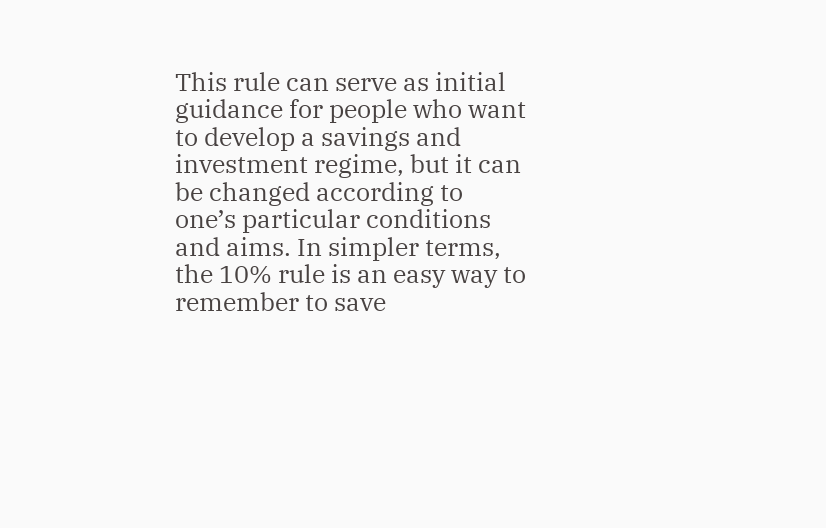This rule can serve as initial guidance for people who want to develop a savings and investment regime, but it can be changed according to one’s particular conditions and aims. In simpler terms, the 10% rule is an easy way to remember to save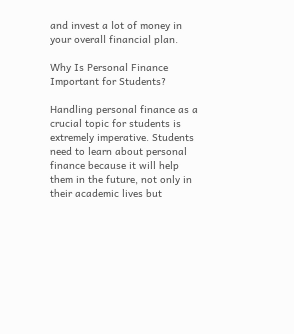and invest a lot of money in your overall financial plan.

Why Is Personal Finance Important for Students?

Handling personal finance as a crucial topic for students is extremely imperative. Students need to learn about personal finance because it will help them in the future, not only in their academic lives but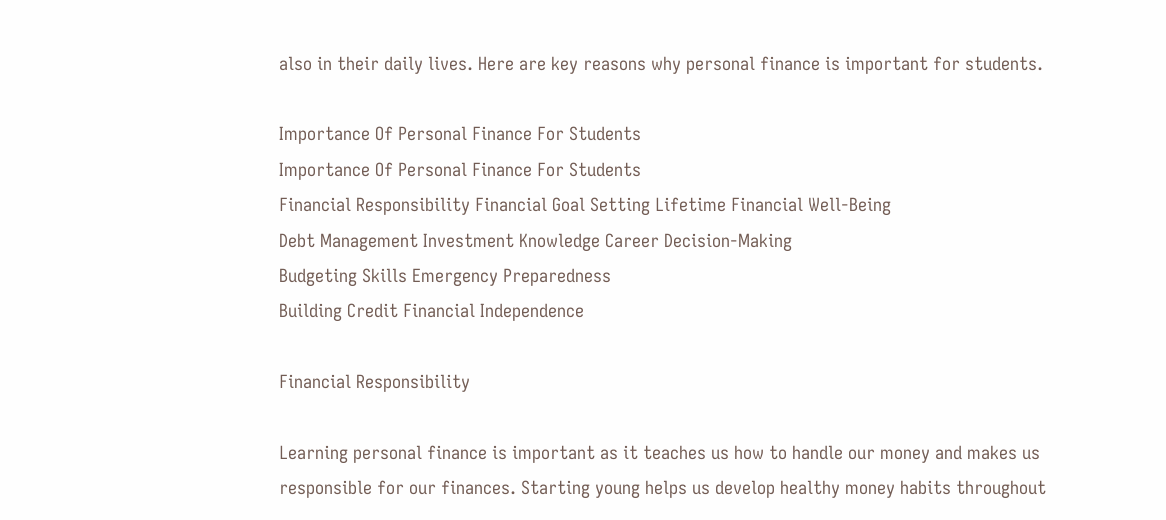also in their daily lives. Here are key reasons why personal finance is important for students.

Importance Of Personal Finance For Students
Importance Of Personal Finance For Students
Financial Responsibility Financial Goal Setting Lifetime Financial Well-Being
Debt Management Investment Knowledge Career Decision-Making
Budgeting Skills Emergency Preparedness
Building Credit Financial Independence

Financial Responsibility

Learning personal finance is important as it teaches us how to handle our money and makes us responsible for our finances. Starting young helps us develop healthy money habits throughout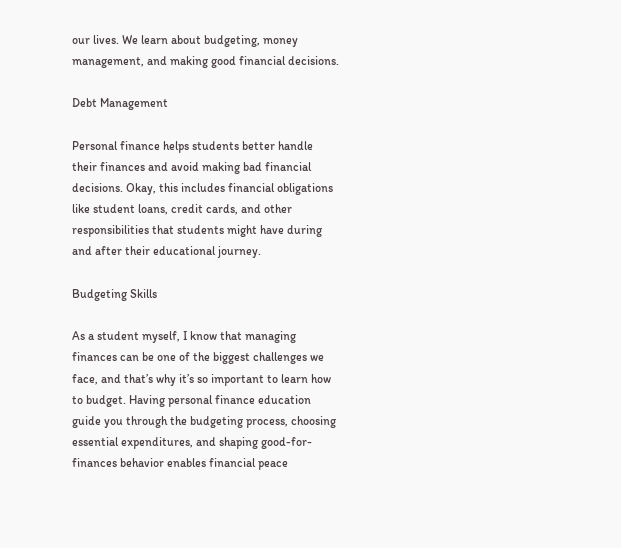our lives. We learn about budgeting, money management, and making good financial decisions.

Debt Management

Personal finance helps students better handle their finances and avoid making bad financial decisions. Okay, this includes financial obligations like student loans, credit cards, and other responsibilities that students might have during and after their educational journey.

Budgeting Skills

As a student myself, I know that managing finances can be one of the biggest challenges we face, and that’s why it’s so important to learn how to budget. Having personal finance education guide you through the budgeting process, choosing essential expenditures, and shaping good-for-finances behavior enables financial peace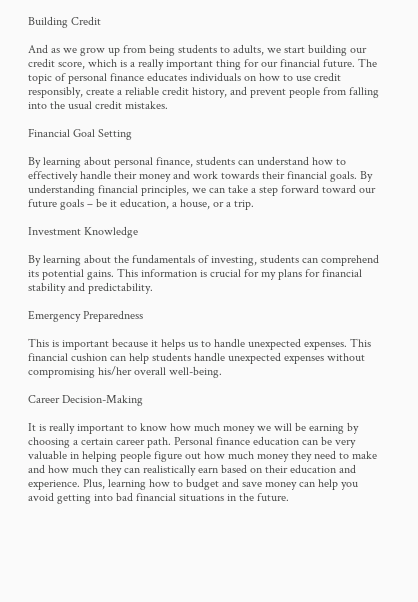Building Credit

And as we grow up from being students to adults, we start building our credit score, which is a really important thing for our financial future. The topic of personal finance educates individuals on how to use credit responsibly, create a reliable credit history, and prevent people from falling into the usual credit mistakes.

Financial Goal Setting

By learning about personal finance, students can understand how to effectively handle their money and work towards their financial goals. By understanding financial principles, we can take a step forward toward our future goals – be it education, a house, or a trip.

Investment Knowledge

By learning about the fundamentals of investing, students can comprehend its potential gains. This information is crucial for my plans for financial stability and predictability.

Emergency Preparedness

This is important because it helps us to handle unexpected expenses. This financial cushion can help students handle unexpected expenses without compromising his/her overall well-being.

Career Decision-Making

It is really important to know how much money we will be earning by choosing a certain career path. Personal finance education can be very valuable in helping people figure out how much money they need to make and how much they can realistically earn based on their education and experience. Plus, learning how to budget and save money can help you avoid getting into bad financial situations in the future.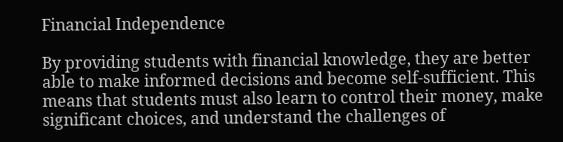Financial Independence

By providing students with financial knowledge, they are better able to make informed decisions and become self-sufficient. This means that students must also learn to control their money, make significant choices, and understand the challenges of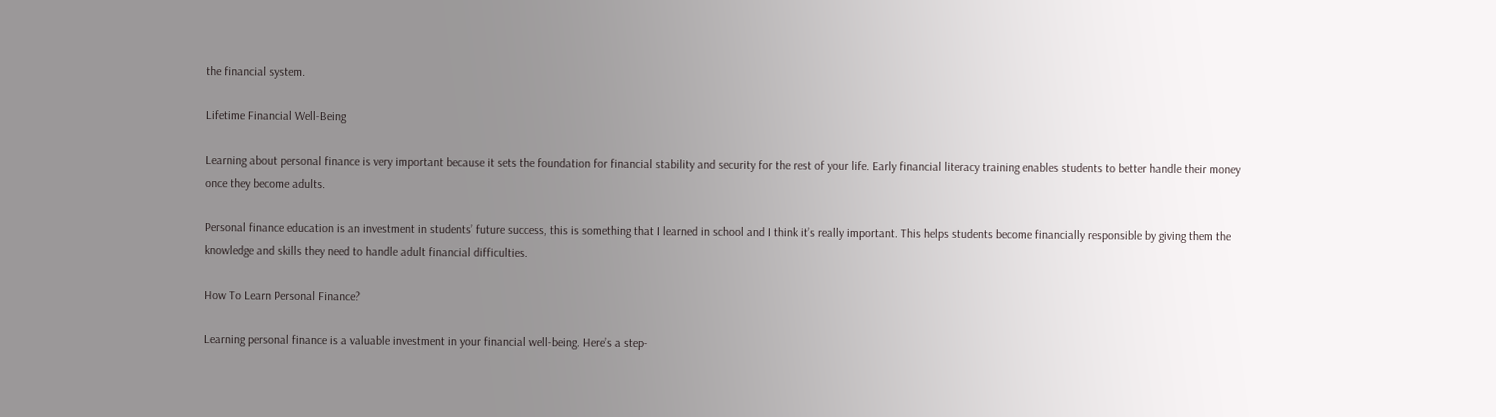the financial system.

Lifetime Financial Well-Being

Learning about personal finance is very important because it sets the foundation for financial stability and security for the rest of your life. Early financial literacy training enables students to better handle their money once they become adults.

Personal finance education is an investment in students’ future success, this is something that I learned in school and I think it’s really important. This helps students become financially responsible by giving them the knowledge and skills they need to handle adult financial difficulties.

How To Learn Personal Finance?

Learning personal finance is a valuable investment in your financial well-being. Here’s a step-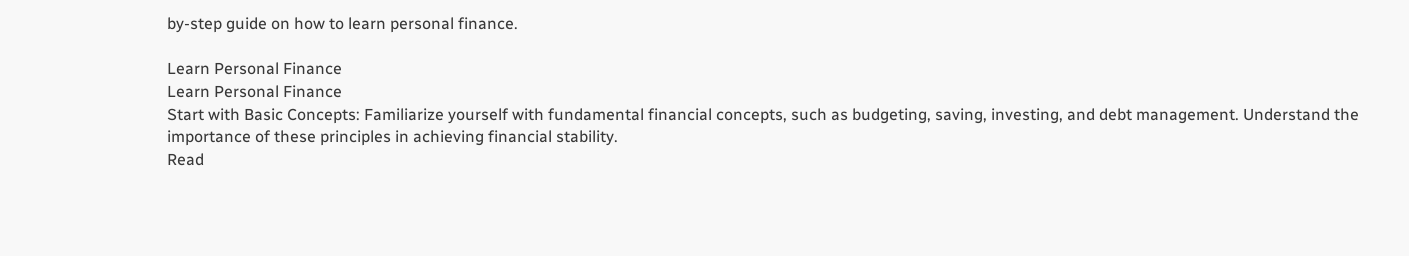by-step guide on how to learn personal finance.

Learn Personal Finance
Learn Personal Finance
Start with Basic Concepts: Familiarize yourself with fundamental financial concepts, such as budgeting, saving, investing, and debt management. Understand the importance of these principles in achieving financial stability.
Read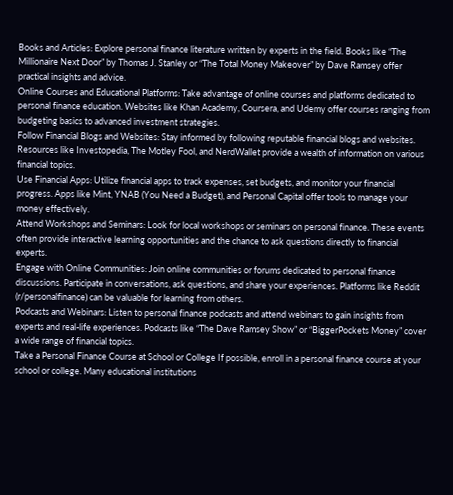Books and Articles: Explore personal finance literature written by experts in the field. Books like “The Millionaire Next Door” by Thomas J. Stanley or “The Total Money Makeover” by Dave Ramsey offer practical insights and advice.
Online Courses and Educational Platforms: Take advantage of online courses and platforms dedicated to personal finance education. Websites like Khan Academy, Coursera, and Udemy offer courses ranging from budgeting basics to advanced investment strategies.
Follow Financial Blogs and Websites: Stay informed by following reputable financial blogs and websites. Resources like Investopedia, The Motley Fool, and NerdWallet provide a wealth of information on various financial topics.
Use Financial Apps: Utilize financial apps to track expenses, set budgets, and monitor your financial progress. Apps like Mint, YNAB (You Need a Budget), and Personal Capital offer tools to manage your money effectively.
Attend Workshops and Seminars: Look for local workshops or seminars on personal finance. These events often provide interactive learning opportunities and the chance to ask questions directly to financial experts.
Engage with Online Communities: Join online communities or forums dedicated to personal finance discussions. Participate in conversations, ask questions, and share your experiences. Platforms like Reddit (r/personalfinance) can be valuable for learning from others.
Podcasts and Webinars: Listen to personal finance podcasts and attend webinars to gain insights from experts and real-life experiences. Podcasts like “The Dave Ramsey Show” or “BiggerPockets Money” cover a wide range of financial topics.
Take a Personal Finance Course at School or College If possible, enroll in a personal finance course at your school or college. Many educational institutions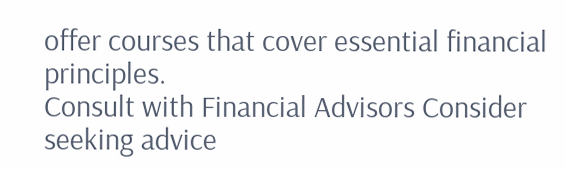offer courses that cover essential financial principles.
Consult with Financial Advisors Consider seeking advice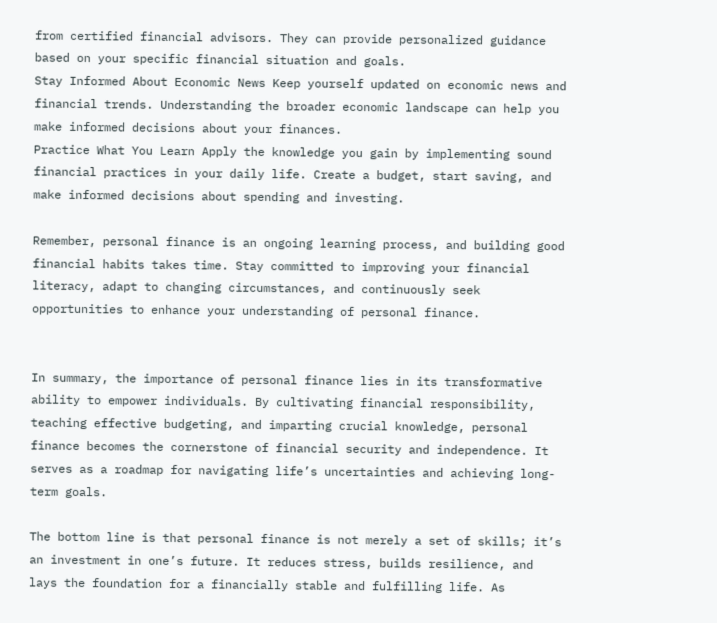from certified financial advisors. They can provide personalized guidance based on your specific financial situation and goals.
Stay Informed About Economic News Keep yourself updated on economic news and financial trends. Understanding the broader economic landscape can help you make informed decisions about your finances.
Practice What You Learn Apply the knowledge you gain by implementing sound financial practices in your daily life. Create a budget, start saving, and make informed decisions about spending and investing.

Remember, personal finance is an ongoing learning process, and building good financial habits takes time. Stay committed to improving your financial literacy, adapt to changing circumstances, and continuously seek opportunities to enhance your understanding of personal finance.


In summary, the importance of personal finance lies in its transformative ability to empower individuals. By cultivating financial responsibility, teaching effective budgeting, and imparting crucial knowledge, personal finance becomes the cornerstone of financial security and independence. It serves as a roadmap for navigating life’s uncertainties and achieving long-term goals.

The bottom line is that personal finance is not merely a set of skills; it’s an investment in one’s future. It reduces stress, builds resilience, and lays the foundation for a financially stable and fulfilling life. As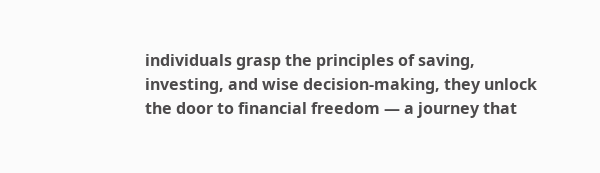individuals grasp the principles of saving, investing, and wise decision-making, they unlock the door to financial freedom — a journey that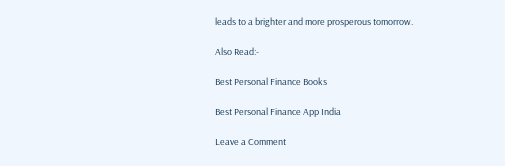leads to a brighter and more prosperous tomorrow.

Also Read:-

Best Personal Finance Books

Best Personal Finance App India

Leave a Comment